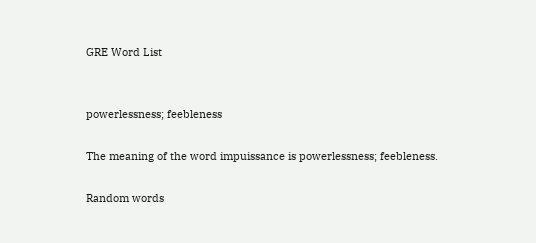GRE Word List


powerlessness; feebleness

The meaning of the word impuissance is powerlessness; feebleness.

Random words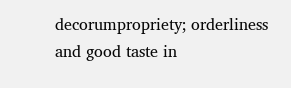decorumpropriety; orderliness and good taste in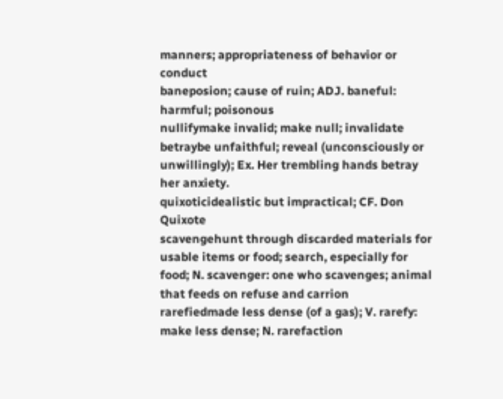manners; appropriateness of behavior or conduct
baneposion; cause of ruin; ADJ. baneful: harmful; poisonous
nullifymake invalid; make null; invalidate
betraybe unfaithful; reveal (unconsciously or unwillingly); Ex. Her trembling hands betray her anxiety.
quixoticidealistic but impractical; CF. Don Quixote
scavengehunt through discarded materials for usable items or food; search, especially for food; N. scavenger: one who scavenges; animal that feeds on refuse and carrion
rarefiedmade less dense (of a gas); V. rarefy: make less dense; N. rarefaction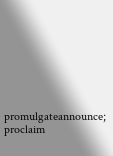promulgateannounce; proclaim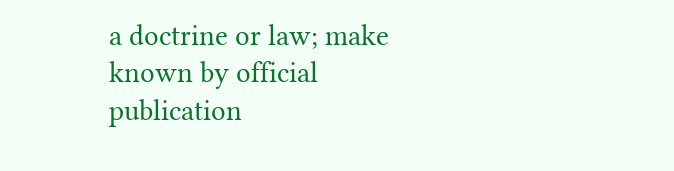a doctrine or law; make known by official publication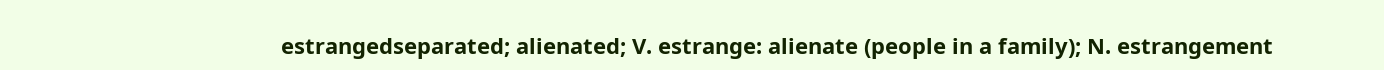estrangedseparated; alienated; V. estrange: alienate (people in a family); N. estrangement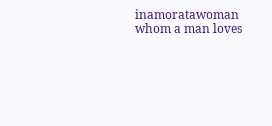inamoratawoman whom a man loves